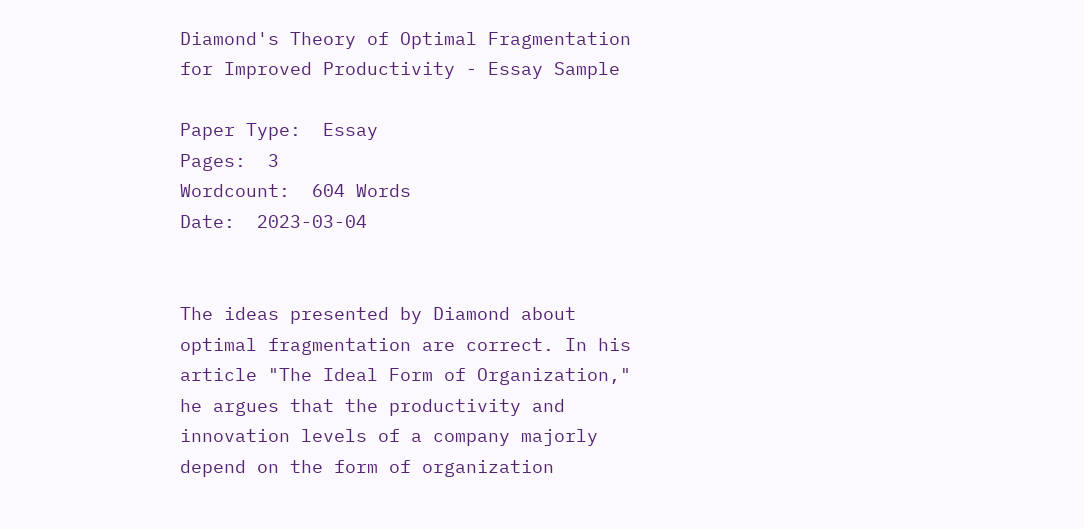Diamond's Theory of Optimal Fragmentation for Improved Productivity - Essay Sample

Paper Type:  Essay
Pages:  3
Wordcount:  604 Words
Date:  2023-03-04


The ideas presented by Diamond about optimal fragmentation are correct. In his article "The Ideal Form of Organization," he argues that the productivity and innovation levels of a company majorly depend on the form of organization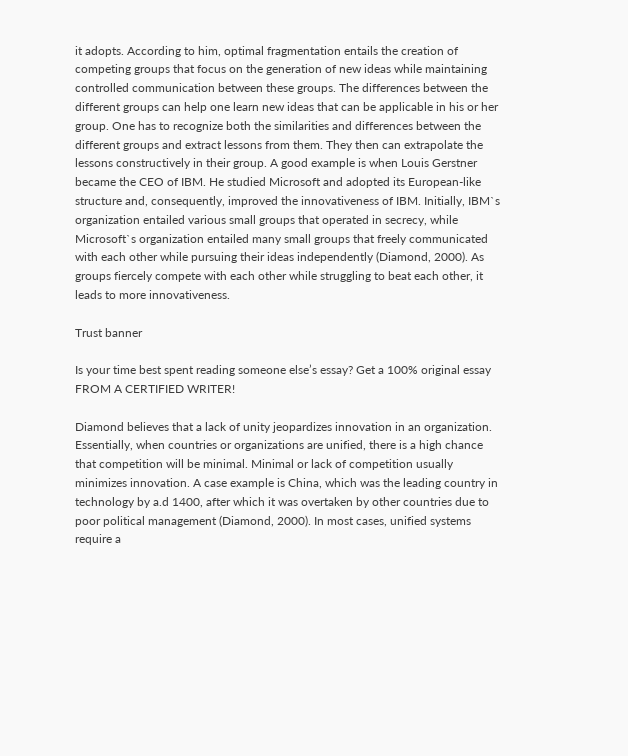it adopts. According to him, optimal fragmentation entails the creation of competing groups that focus on the generation of new ideas while maintaining controlled communication between these groups. The differences between the different groups can help one learn new ideas that can be applicable in his or her group. One has to recognize both the similarities and differences between the different groups and extract lessons from them. They then can extrapolate the lessons constructively in their group. A good example is when Louis Gerstner became the CEO of IBM. He studied Microsoft and adopted its European-like structure and, consequently, improved the innovativeness of IBM. Initially, IBM`s organization entailed various small groups that operated in secrecy, while Microsoft`s organization entailed many small groups that freely communicated with each other while pursuing their ideas independently (Diamond, 2000). As groups fiercely compete with each other while struggling to beat each other, it leads to more innovativeness.

Trust banner

Is your time best spent reading someone else’s essay? Get a 100% original essay FROM A CERTIFIED WRITER!

Diamond believes that a lack of unity jeopardizes innovation in an organization. Essentially, when countries or organizations are unified, there is a high chance that competition will be minimal. Minimal or lack of competition usually minimizes innovation. A case example is China, which was the leading country in technology by a.d 1400, after which it was overtaken by other countries due to poor political management (Diamond, 2000). In most cases, unified systems require a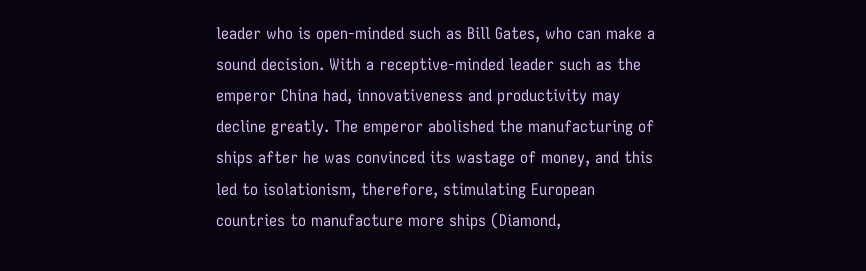leader who is open-minded such as Bill Gates, who can make a sound decision. With a receptive-minded leader such as the emperor China had, innovativeness and productivity may decline greatly. The emperor abolished the manufacturing of ships after he was convinced its wastage of money, and this led to isolationism, therefore, stimulating European countries to manufacture more ships (Diamond,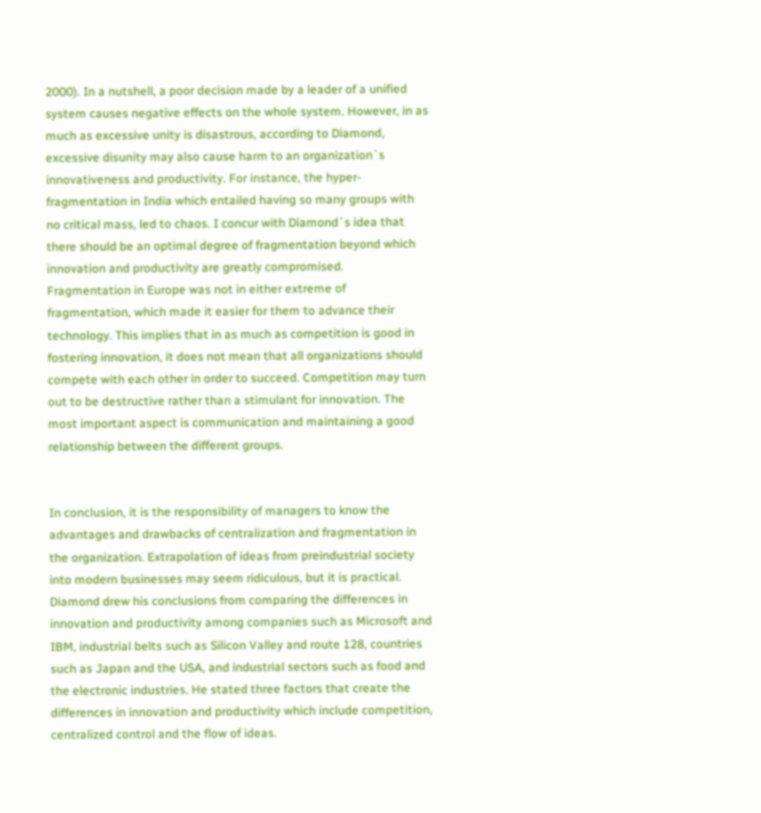2000). In a nutshell, a poor decision made by a leader of a unified system causes negative effects on the whole system. However, in as much as excessive unity is disastrous, according to Diamond, excessive disunity may also cause harm to an organization`s innovativeness and productivity. For instance, the hyper-fragmentation in India which entailed having so many groups with no critical mass, led to chaos. I concur with Diamond`s idea that there should be an optimal degree of fragmentation beyond which innovation and productivity are greatly compromised. Fragmentation in Europe was not in either extreme of fragmentation, which made it easier for them to advance their technology. This implies that in as much as competition is good in fostering innovation, it does not mean that all organizations should compete with each other in order to succeed. Competition may turn out to be destructive rather than a stimulant for innovation. The most important aspect is communication and maintaining a good relationship between the different groups.


In conclusion, it is the responsibility of managers to know the advantages and drawbacks of centralization and fragmentation in the organization. Extrapolation of ideas from preindustrial society into modern businesses may seem ridiculous, but it is practical. Diamond drew his conclusions from comparing the differences in innovation and productivity among companies such as Microsoft and IBM, industrial belts such as Silicon Valley and route 128, countries such as Japan and the USA, and industrial sectors such as food and the electronic industries. He stated three factors that create the differences in innovation and productivity which include competition, centralized control and the flow of ideas.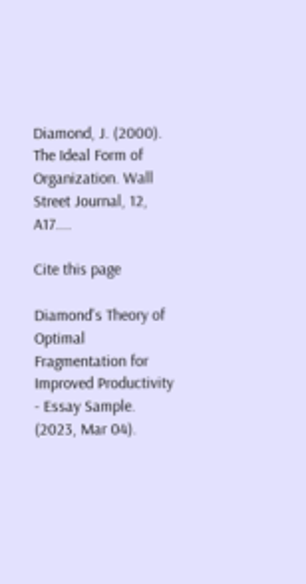Diamond, J. (2000). The Ideal Form of Organization. Wall Street Journal, 12, A17....

Cite this page

Diamond's Theory of Optimal Fragmentation for Improved Productivity - Essay Sample. (2023, Mar 04).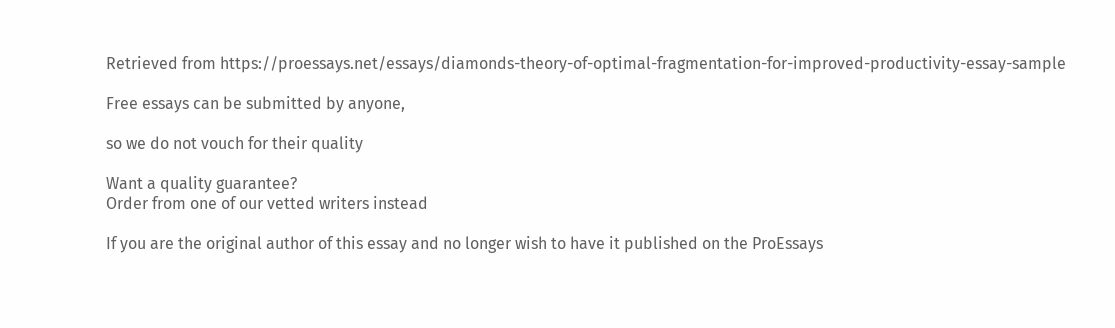Retrieved from https://proessays.net/essays/diamonds-theory-of-optimal-fragmentation-for-improved-productivity-essay-sample

Free essays can be submitted by anyone,

so we do not vouch for their quality

Want a quality guarantee?
Order from one of our vetted writers instead

If you are the original author of this essay and no longer wish to have it published on the ProEssays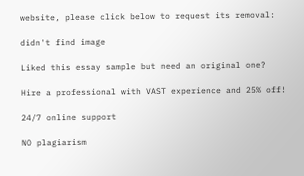website, please click below to request its removal:

didn't find image

Liked this essay sample but need an original one?

Hire a professional with VAST experience and 25% off!

24/7 online support

NO plagiarism